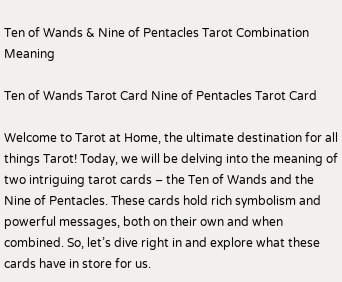Ten of Wands & Nine of Pentacles Tarot Combination Meaning

Ten of Wands Tarot Card Nine of Pentacles Tarot Card

Welcome to Tarot at Home, the ultimate destination for all things Tarot! Today, we will be delving into the meaning of two intriguing tarot cards – the Ten of Wands and the Nine of Pentacles. These cards hold rich symbolism and powerful messages, both on their own and when combined. So, let’s dive right in and explore what these cards have in store for us.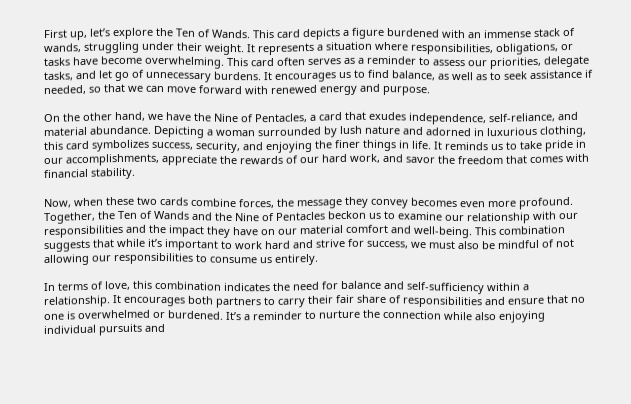First up, let’s explore the Ten of Wands. This card depicts a figure burdened with an immense stack of wands, struggling under their weight. It represents a situation where responsibilities, obligations, or tasks have become overwhelming. This card often serves as a reminder to assess our priorities, delegate tasks, and let go of unnecessary burdens. It encourages us to find balance, as well as to seek assistance if needed, so that we can move forward with renewed energy and purpose.

On the other hand, we have the Nine of Pentacles, a card that exudes independence, self-reliance, and material abundance. Depicting a woman surrounded by lush nature and adorned in luxurious clothing, this card symbolizes success, security, and enjoying the finer things in life. It reminds us to take pride in our accomplishments, appreciate the rewards of our hard work, and savor the freedom that comes with financial stability.

Now, when these two cards combine forces, the message they convey becomes even more profound. Together, the Ten of Wands and the Nine of Pentacles beckon us to examine our relationship with our responsibilities and the impact they have on our material comfort and well-being. This combination suggests that while it’s important to work hard and strive for success, we must also be mindful of not allowing our responsibilities to consume us entirely.

In terms of love, this combination indicates the need for balance and self-sufficiency within a relationship. It encourages both partners to carry their fair share of responsibilities and ensure that no one is overwhelmed or burdened. It’s a reminder to nurture the connection while also enjoying individual pursuits and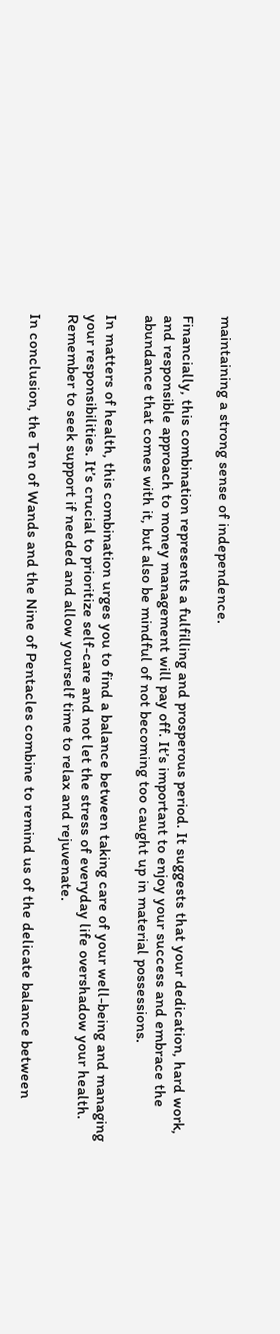maintaining a strong sense of independence.

Financially, this combination represents a fulfilling and prosperous period. It suggests that your dedication, hard work, and responsible approach to money management will pay off. It’s important to enjoy your success and embrace the abundance that comes with it, but also be mindful of not becoming too caught up in material possessions.

In matters of health, this combination urges you to find a balance between taking care of your well-being and managing your responsibilities. It’s crucial to prioritize self-care and not let the stress of everyday life overshadow your health. Remember to seek support if needed and allow yourself time to relax and rejuvenate.

In conclusion, the Ten of Wands and the Nine of Pentacles combine to remind us of the delicate balance between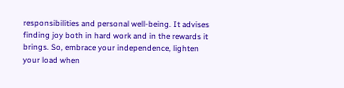responsibilities and personal well-being. It advises finding joy both in hard work and in the rewards it brings. So, embrace your independence, lighten your load when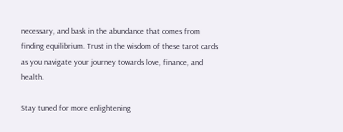necessary, and bask in the abundance that comes from finding equilibrium. Trust in the wisdom of these tarot cards as you navigate your journey towards love, finance, and health.

Stay tuned for more enlightening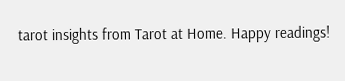tarot insights from Tarot at Home. Happy readings!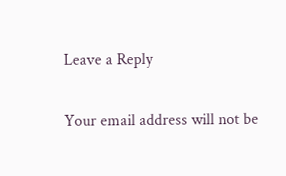Leave a Reply

Your email address will not be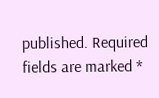published. Required fields are marked *